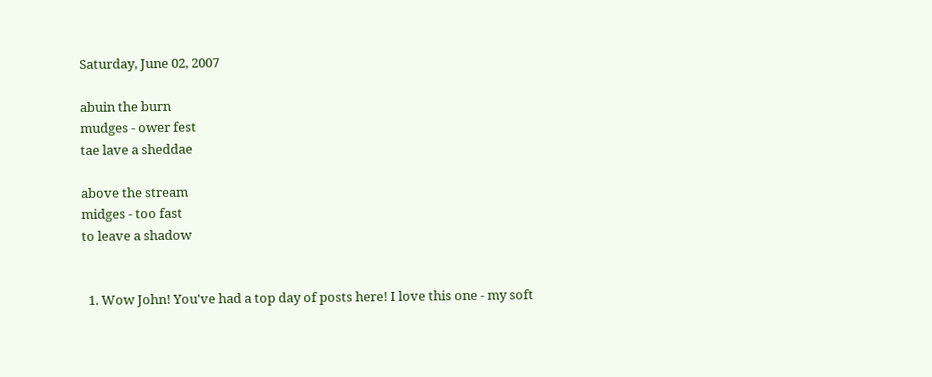Saturday, June 02, 2007

abuin the burn
mudges - ower fest
tae lave a sheddae

above the stream
midges - too fast
to leave a shadow


  1. Wow John! You've had a top day of posts here! I love this one - my soft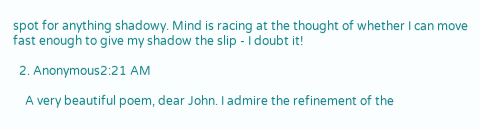spot for anything shadowy. Mind is racing at the thought of whether I can move fast enough to give my shadow the slip - I doubt it!

  2. Anonymous2:21 AM

    A very beautiful poem, dear John. I admire the refinement of the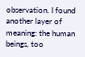observation. I found another layer of meaning: the human beings, too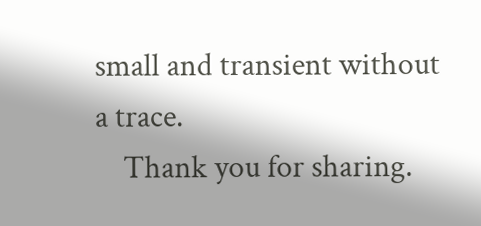small and transient without a trace.
    Thank you for sharing.